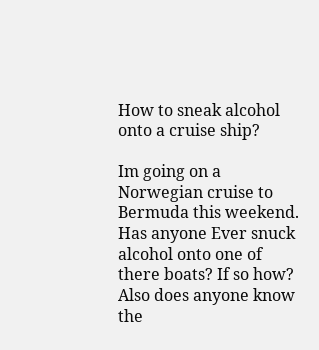How to sneak alcohol onto a cruise ship?

Im going on a Norwegian cruise to Bermuda this weekend. Has anyone Ever snuck alcohol onto one of there boats? If so how? Also does anyone know the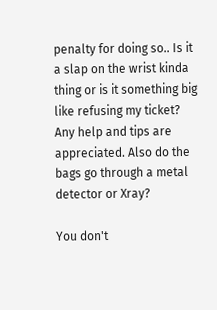penalty for doing so.. Is it a slap on the wrist kinda thing or is it something big like refusing my ticket? Any help and tips are appreciated. Also do the bags go through a metal detector or Xray?

You don't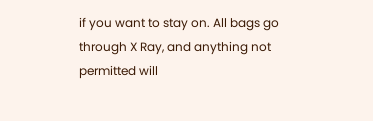if you want to stay on. All bags go through X Ray, and anything not permitted will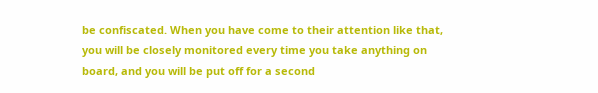be confiscated. When you have come to their attention like that, you will be closely monitored every time you take anything on board, and you will be put off for a second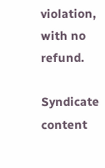violation, with no refund.

Syndicate content